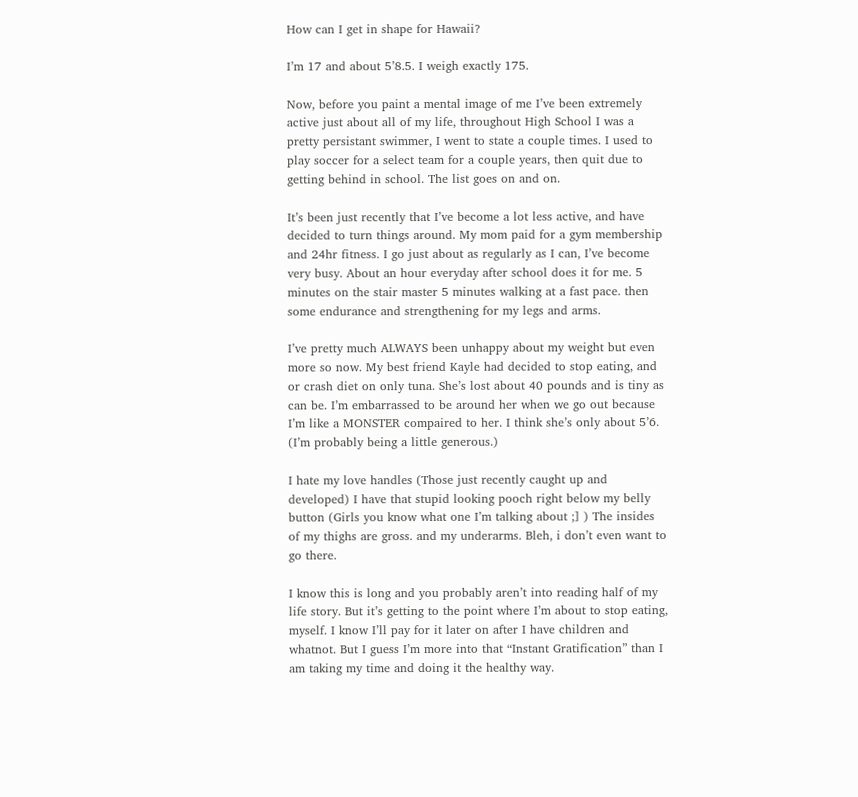How can I get in shape for Hawaii?

I’m 17 and about 5’8.5. I weigh exactly 175.

Now, before you paint a mental image of me I’ve been extremely active just about all of my life, throughout High School I was a pretty persistant swimmer, I went to state a couple times. I used to play soccer for a select team for a couple years, then quit due to getting behind in school. The list goes on and on.

It’s been just recently that I’ve become a lot less active, and have decided to turn things around. My mom paid for a gym membership and 24hr fitness. I go just about as regularly as I can, I’ve become very busy. About an hour everyday after school does it for me. 5 minutes on the stair master 5 minutes walking at a fast pace. then some endurance and strengthening for my legs and arms.

I’ve pretty much ALWAYS been unhappy about my weight but even more so now. My best friend Kayle had decided to stop eating, and or crash diet on only tuna. She’s lost about 40 pounds and is tiny as can be. I’m embarrassed to be around her when we go out because I’m like a MONSTER compaired to her. I think she’s only about 5’6. (I’m probably being a little generous.)

I hate my love handles (Those just recently caught up and developed) I have that stupid looking pooch right below my belly button (Girls you know what one I’m talking about ;] ) The insides of my thighs are gross. and my underarms. Bleh, i don’t even want to go there.

I know this is long and you probably aren’t into reading half of my life story. But it’s getting to the point where I’m about to stop eating, myself. I know I’ll pay for it later on after I have children and whatnot. But I guess I’m more into that “Instant Gratification” than I am taking my time and doing it the healthy way.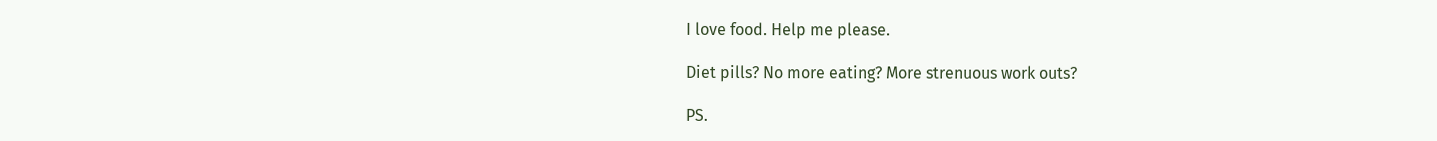I love food. Help me please.

Diet pills? No more eating? More strenuous work outs?

PS.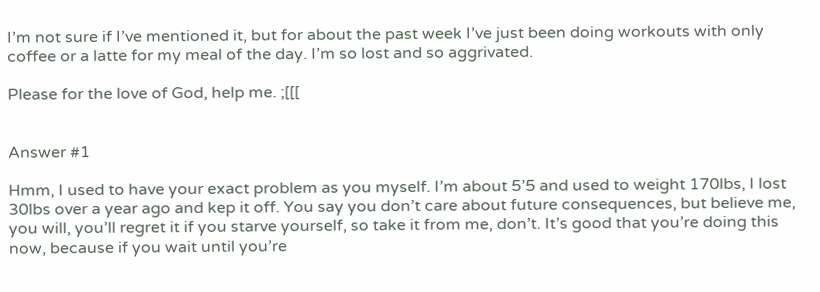I’m not sure if I’ve mentioned it, but for about the past week I’ve just been doing workouts with only coffee or a latte for my meal of the day. I’m so lost and so aggrivated.

Please for the love of God, help me. ;[[[


Answer #1

Hmm, I used to have your exact problem as you myself. I’m about 5’5 and used to weight 170lbs, I lost 30lbs over a year ago and kep it off. You say you don’t care about future consequences, but believe me, you will, you’ll regret it if you starve yourself, so take it from me, don’t. It’s good that you’re doing this now, because if you wait until you’re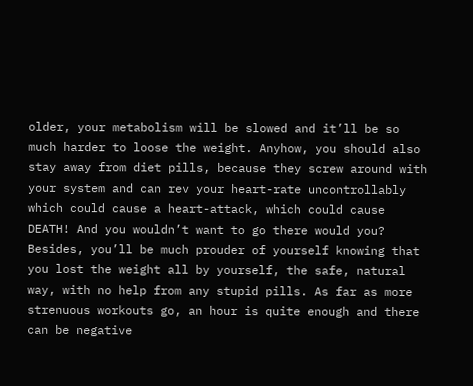older, your metabolism will be slowed and it’ll be so much harder to loose the weight. Anyhow, you should also stay away from diet pills, because they screw around with your system and can rev your heart-rate uncontrollably which could cause a heart-attack, which could cause DEATH! And you wouldn’t want to go there would you? Besides, you’ll be much prouder of yourself knowing that you lost the weight all by yourself, the safe, natural way, with no help from any stupid pills. As far as more strenuous workouts go, an hour is quite enough and there can be negative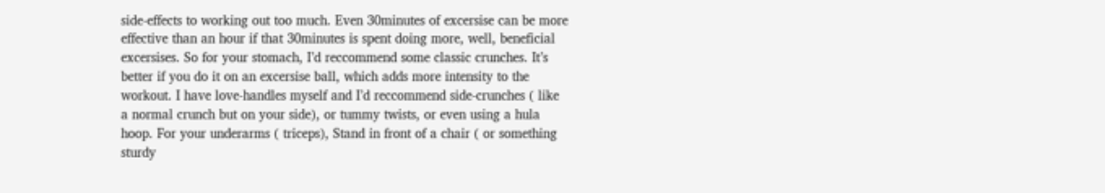side-effects to working out too much. Even 30minutes of excersise can be more effective than an hour if that 30minutes is spent doing more, well, beneficial excersises. So for your stomach, I’d reccommend some classic crunches. It’s better if you do it on an excersise ball, which adds more intensity to the workout. I have love-handles myself and I’d reccommend side-crunches ( like a normal crunch but on your side), or tummy twists, or even using a hula hoop. For your underarms ( triceps), Stand in front of a chair ( or something sturdy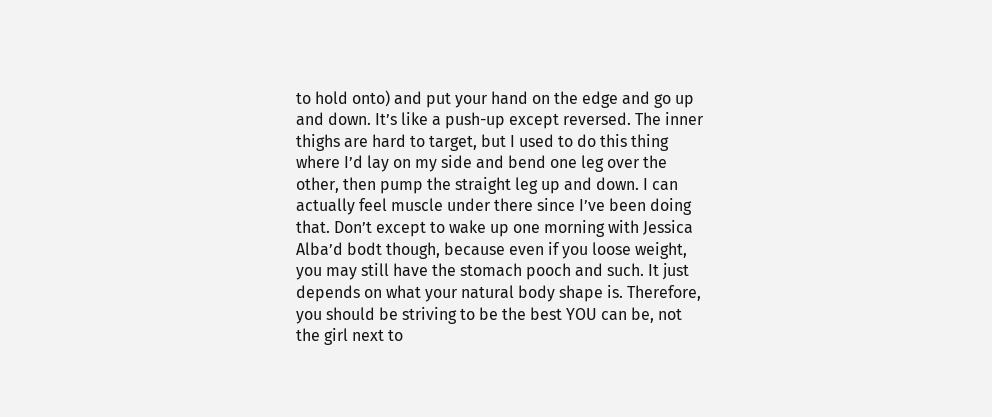to hold onto) and put your hand on the edge and go up and down. It’s like a push-up except reversed. The inner thighs are hard to target, but I used to do this thing where I’d lay on my side and bend one leg over the other, then pump the straight leg up and down. I can actually feel muscle under there since I’ve been doing that. Don’t except to wake up one morning with Jessica Alba’d bodt though, because even if you loose weight, you may still have the stomach pooch and such. It just depends on what your natural body shape is. Therefore, you should be striving to be the best YOU can be, not the girl next to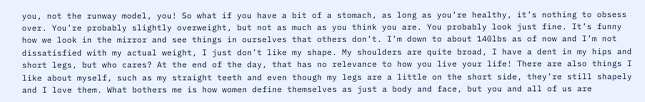you, not the runway model, you! So what if you have a bit of a stomach, as long as you’re healthy, it’s nothing to obsess over. You’re probably slightly overweight, but not as much as you think you are. You probably look just fine. It’s funny how we look in the mirror and see things in ourselves that others don’t. I’m down to about 140lbs as of now and I’m not dissatisfied with my actual weight, I just don’t like my shape. My shoulders are quite broad, I have a dent in my hips and short legs, but who cares? At the end of the day, that has no relevance to how you live your life! There are also things I like about myself, such as my straight teeth and even though my legs are a little on the short side, they’re still shapely and I love them. What bothers me is how women define themselves as just a body and face, but you and all of us are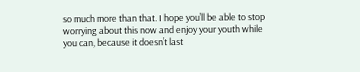so much more than that. I hope you’ll be able to stop worrying about this now and enjoy your youth while you can, because it doesn’t last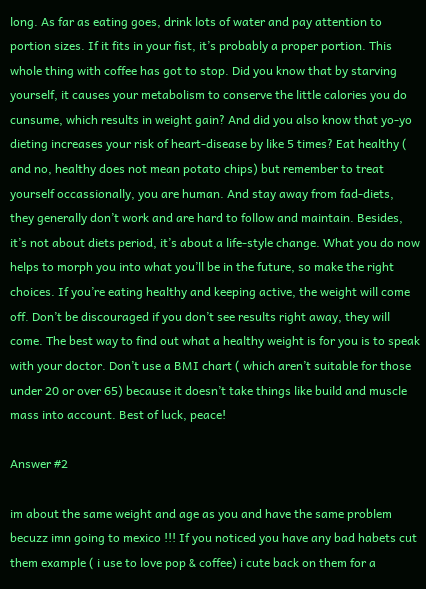long. As far as eating goes, drink lots of water and pay attention to portion sizes. If it fits in your fist, it’s probably a proper portion. This whole thing with coffee has got to stop. Did you know that by starving yourself, it causes your metabolism to conserve the little calories you do cunsume, which results in weight gain? And did you also know that yo-yo dieting increases your risk of heart-disease by like 5 times? Eat healthy ( and no, healthy does not mean potato chips) but remember to treat yourself occassionally, you are human. And stay away from fad-diets, they generally don’t work and are hard to follow and maintain. Besides, it’s not about diets period, it’s about a life-style change. What you do now helps to morph you into what you’ll be in the future, so make the right choices. If you’re eating healthy and keeping active, the weight will come off. Don’t be discouraged if you don’t see results right away, they will come. The best way to find out what a healthy weight is for you is to speak with your doctor. Don’t use a BMI chart ( which aren’t suitable for those under 20 or over 65) because it doesn’t take things like build and muscle mass into account. Best of luck, peace!

Answer #2

im about the same weight and age as you and have the same problem becuzz imn going to mexico !!! If you noticed you have any bad habets cut them example ( i use to love pop & coffee) i cute back on them for a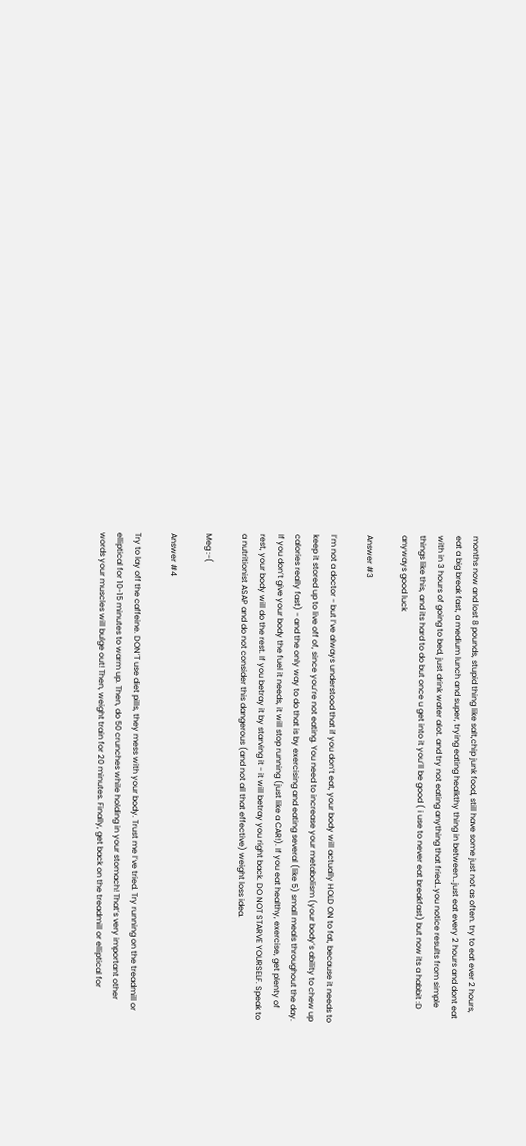months now and lost 8 pounds, stupid thing like salt,chip junk food, still have some just not as often. try to eat ever 2 hours, eat a big break fast, a medium lunch and super, trying eating healkthy thing in between…just eat every 2 hours and dont eat with in 3 hours of going to bed, just drink water alot. and try not eating anything that fried…you notice results from simple things like this, and its hard to do but once u get into it you’ll be good ( i use to never eat breakfast) but now its a habbit :D anyways good luck

Answer #3

I’m not a doctor - but I’ve always understood that if you don’t eat, your body will actually HOLD ON to fat, because it needs to keep it stored up to live off of, since you’re not eating. You need to increase your metabolism (your body’s ability to chew up calories really fast) - and the only way to do that is by exercising and eating several (like 5) small meals throughout the day. If you don’t give your body the fuel it needs, it will stop running (just like a CAR!). If you eat healthy, exercise, get plenty of rest, your body will do the rest. If you betray it by starving it - it will betray you right back. DO NOT STARVE YOURSELF. Speak to a nutritionist ASAP and do not consider this dangerous (and not all that effective) weight loss idea.

Meg :-(

Answer #4

Try to lay off the caffeine. DON’T use diet pills, they mess with your body. Trust me I’ve tried. Try running on the treadmill or elliptical for 10-15 minutes to warm up. Then, do 50 crunches while holding in your stomach! That’s very important other words your muscles will bulge out! Then, weight train for 20 minutes. Finally, get back on the treadmill or elliptical for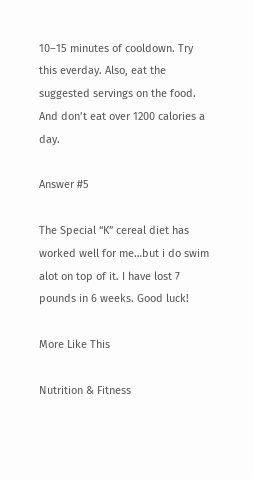10–15 minutes of cooldown. Try this everday. Also, eat the suggested servings on the food. And don’t eat over 1200 calories a day.

Answer #5

The Special “K” cereal diet has worked well for me…but i do swim alot on top of it. I have lost 7 pounds in 6 weeks. Good luck!

More Like This

Nutrition & Fitness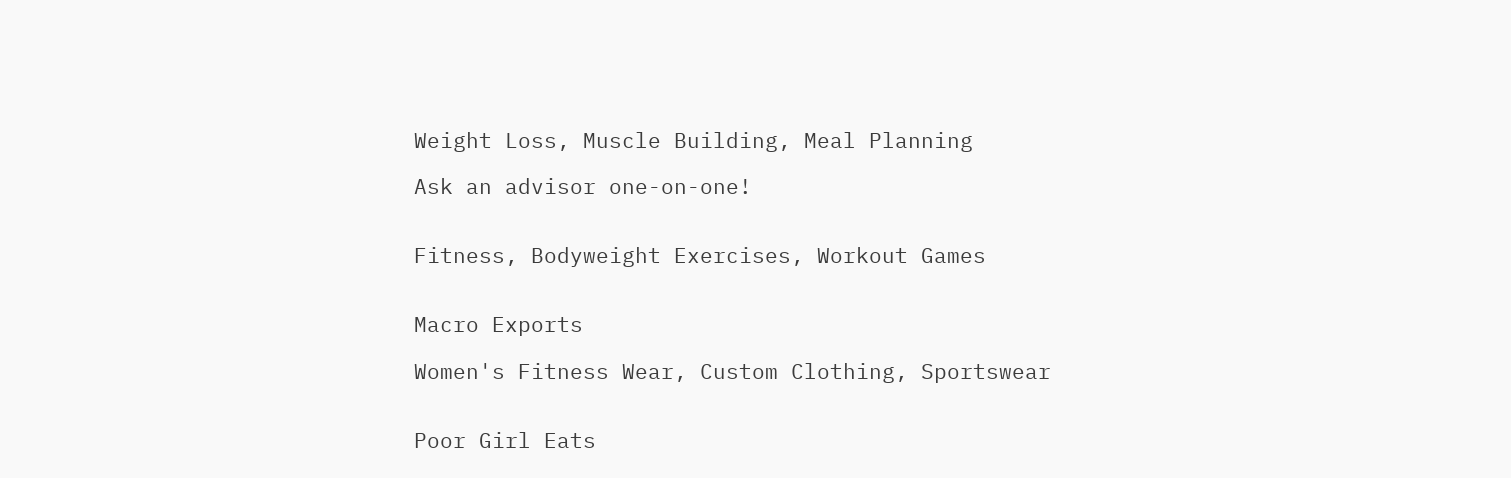Weight Loss, Muscle Building, Meal Planning

Ask an advisor one-on-one!


Fitness, Bodyweight Exercises, Workout Games


Macro Exports

Women's Fitness Wear, Custom Clothing, Sportswear


Poor Girl Eats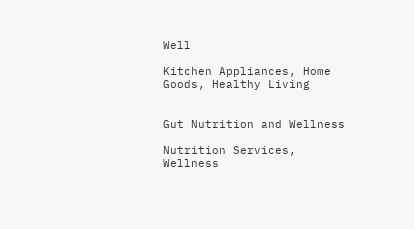Well

Kitchen Appliances, Home Goods, Healthy Living


Gut Nutrition and Wellness

Nutrition Services, Wellness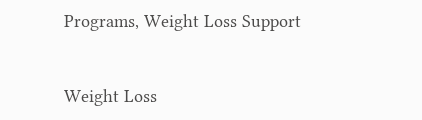Programs, Weight Loss Support


Weight Loss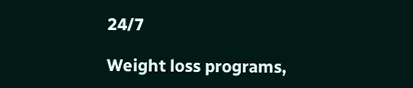24/7

Weight loss programs,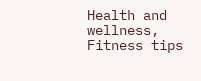Health and wellness, Fitness tips